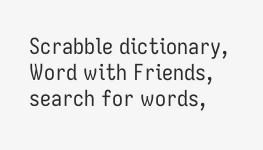Scrabble dictionary, Word with Friends, search for words,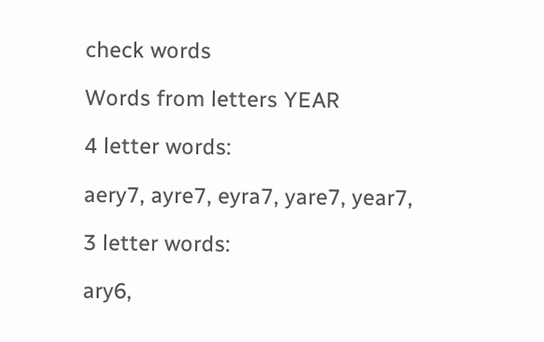check words

Words from letters YEAR

4 letter words:

aery7, ayre7, eyra7, yare7, year7,

3 letter words:

ary6,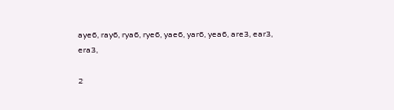aye6, ray6, rya6, rye6, yae6, yar6, yea6, are3, ear3, era3,

2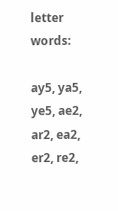letter words:

ay5, ya5, ye5, ae2, ar2, ea2, er2, re2,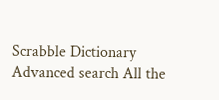Scrabble Dictionary Advanced search All the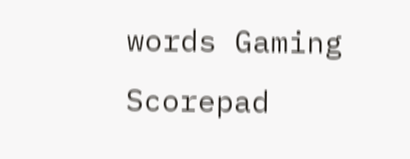words Gaming Scorepad